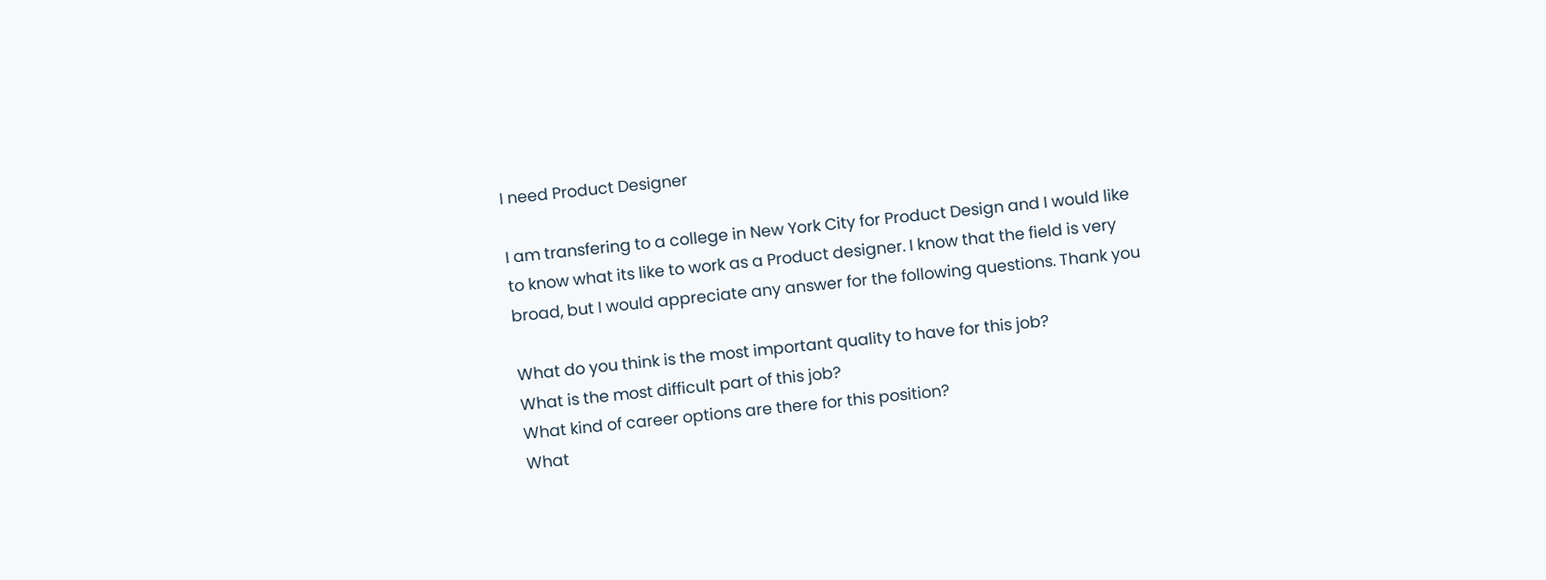I need Product Designer

I am transfering to a college in New York City for Product Design and I would like to know what its like to work as a Product designer. I know that the field is very broad, but I would appreciate any answer for the following questions. Thank you

What do you think is the most important quality to have for this job?
What is the most difficult part of this job?
What kind of career options are there for this position?
What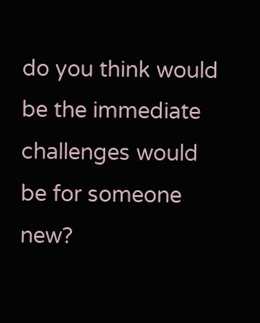do you think would be the immediate challenges would be for someone new?